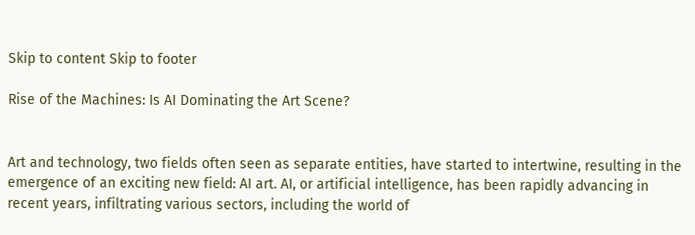Skip to content Skip to footer

Rise of the Machines: Is AI Dominating the Art Scene?


Art and technology, two fields often seen as separate entities, have started to intertwine, resulting in the emergence of an exciting new field: AI art. AI, or artificial intelligence, has been rapidly advancing in recent years, infiltrating various sectors, including the world of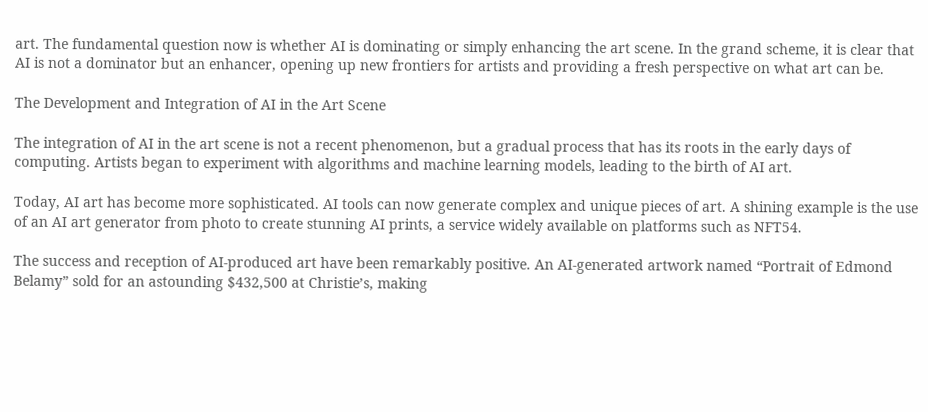art. The fundamental question now is whether AI is dominating or simply enhancing the art scene. In the grand scheme, it is clear that AI is not a dominator but an enhancer, opening up new frontiers for artists and providing a fresh perspective on what art can be.

The Development and Integration of AI in the Art Scene

The integration of AI in the art scene is not a recent phenomenon, but a gradual process that has its roots in the early days of computing. Artists began to experiment with algorithms and machine learning models, leading to the birth of AI art.

Today, AI art has become more sophisticated. AI tools can now generate complex and unique pieces of art. A shining example is the use of an AI art generator from photo to create stunning AI prints, a service widely available on platforms such as NFT54.

The success and reception of AI-produced art have been remarkably positive. An AI-generated artwork named “Portrait of Edmond Belamy” sold for an astounding $432,500 at Christie’s, making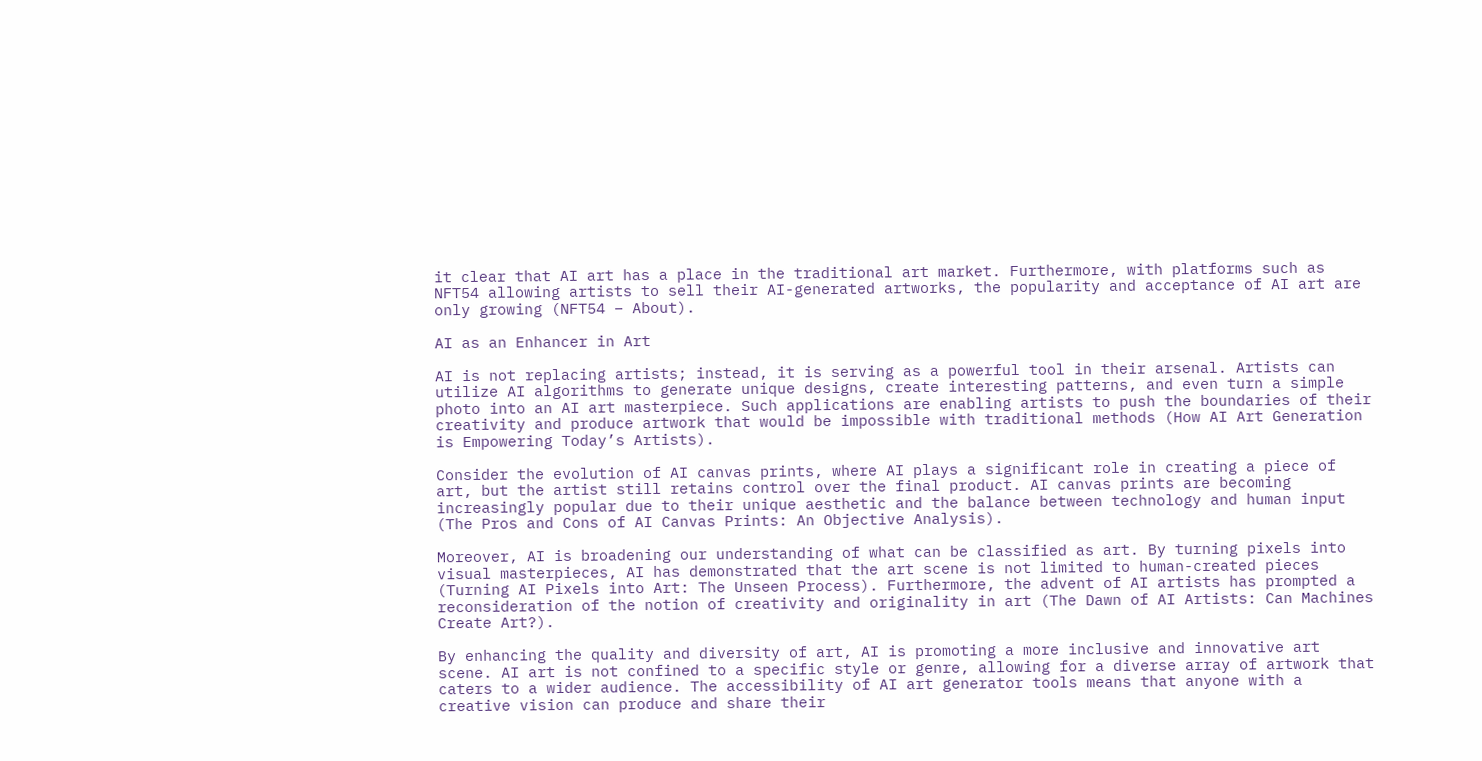it clear that AI art has a place in the traditional art market. Furthermore, with platforms such as NFT54 allowing artists to sell their AI-generated artworks, the popularity and acceptance of AI art are only growing (NFT54 – About).

AI as an Enhancer in Art

AI is not replacing artists; instead, it is serving as a powerful tool in their arsenal. Artists can utilize AI algorithms to generate unique designs, create interesting patterns, and even turn a simple photo into an AI art masterpiece. Such applications are enabling artists to push the boundaries of their creativity and produce artwork that would be impossible with traditional methods (How AI Art Generation is Empowering Today’s Artists).

Consider the evolution of AI canvas prints, where AI plays a significant role in creating a piece of art, but the artist still retains control over the final product. AI canvas prints are becoming increasingly popular due to their unique aesthetic and the balance between technology and human input (The Pros and Cons of AI Canvas Prints: An Objective Analysis).

Moreover, AI is broadening our understanding of what can be classified as art. By turning pixels into visual masterpieces, AI has demonstrated that the art scene is not limited to human-created pieces (Turning AI Pixels into Art: The Unseen Process). Furthermore, the advent of AI artists has prompted a reconsideration of the notion of creativity and originality in art (The Dawn of AI Artists: Can Machines Create Art?).

By enhancing the quality and diversity of art, AI is promoting a more inclusive and innovative art scene. AI art is not confined to a specific style or genre, allowing for a diverse array of artwork that caters to a wider audience. The accessibility of AI art generator tools means that anyone with a creative vision can produce and share their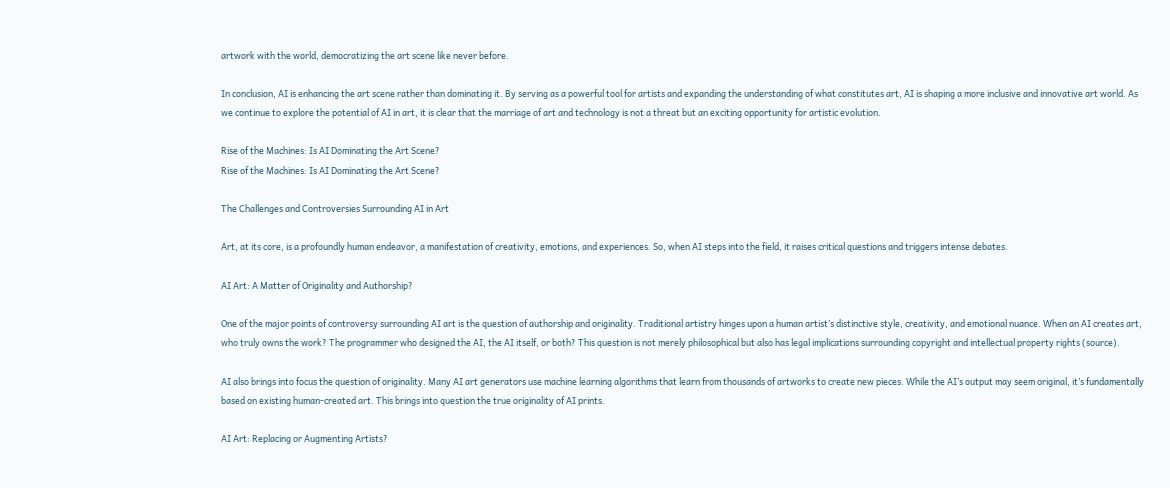artwork with the world, democratizing the art scene like never before.

In conclusion, AI is enhancing the art scene rather than dominating it. By serving as a powerful tool for artists and expanding the understanding of what constitutes art, AI is shaping a more inclusive and innovative art world. As we continue to explore the potential of AI in art, it is clear that the marriage of art and technology is not a threat but an exciting opportunity for artistic evolution.

Rise of the Machines: Is AI Dominating the Art Scene?
Rise of the Machines: Is AI Dominating the Art Scene?

The Challenges and Controversies Surrounding AI in Art

Art, at its core, is a profoundly human endeavor, a manifestation of creativity, emotions, and experiences. So, when AI steps into the field, it raises critical questions and triggers intense debates.

AI Art: A Matter of Originality and Authorship?

One of the major points of controversy surrounding AI art is the question of authorship and originality. Traditional artistry hinges upon a human artist’s distinctive style, creativity, and emotional nuance. When an AI creates art, who truly owns the work? The programmer who designed the AI, the AI itself, or both? This question is not merely philosophical but also has legal implications surrounding copyright and intellectual property rights (source).

AI also brings into focus the question of originality. Many AI art generators use machine learning algorithms that learn from thousands of artworks to create new pieces. While the AI’s output may seem original, it’s fundamentally based on existing human-created art. This brings into question the true originality of AI prints.

AI Art: Replacing or Augmenting Artists?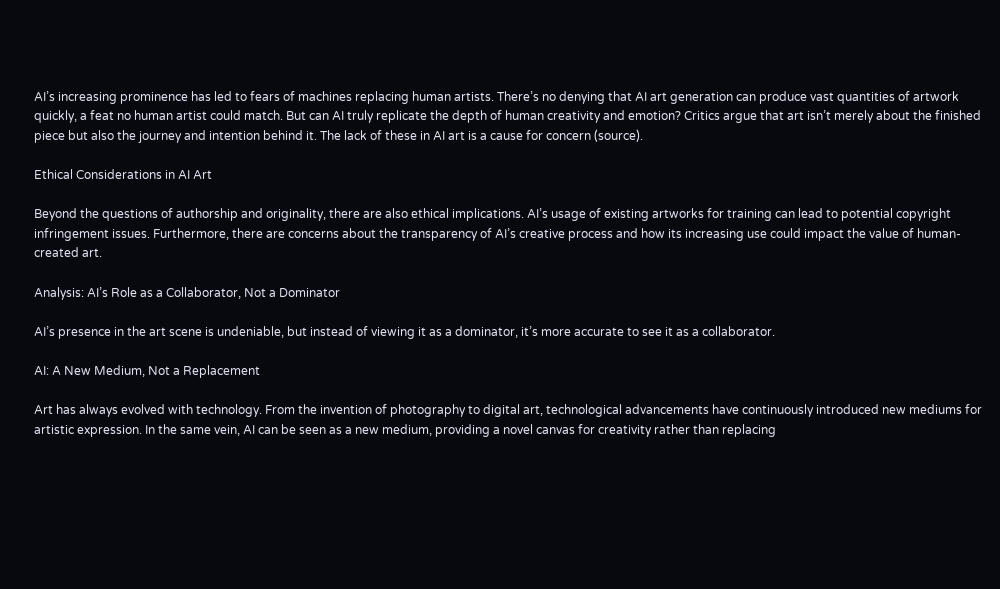AI’s increasing prominence has led to fears of machines replacing human artists. There’s no denying that AI art generation can produce vast quantities of artwork quickly, a feat no human artist could match. But can AI truly replicate the depth of human creativity and emotion? Critics argue that art isn’t merely about the finished piece but also the journey and intention behind it. The lack of these in AI art is a cause for concern (source).

Ethical Considerations in AI Art

Beyond the questions of authorship and originality, there are also ethical implications. AI’s usage of existing artworks for training can lead to potential copyright infringement issues. Furthermore, there are concerns about the transparency of AI’s creative process and how its increasing use could impact the value of human-created art.

Analysis: AI’s Role as a Collaborator, Not a Dominator

AI’s presence in the art scene is undeniable, but instead of viewing it as a dominator, it’s more accurate to see it as a collaborator.

AI: A New Medium, Not a Replacement

Art has always evolved with technology. From the invention of photography to digital art, technological advancements have continuously introduced new mediums for artistic expression. In the same vein, AI can be seen as a new medium, providing a novel canvas for creativity rather than replacing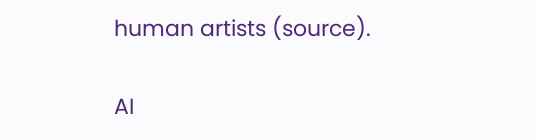human artists (source).

AI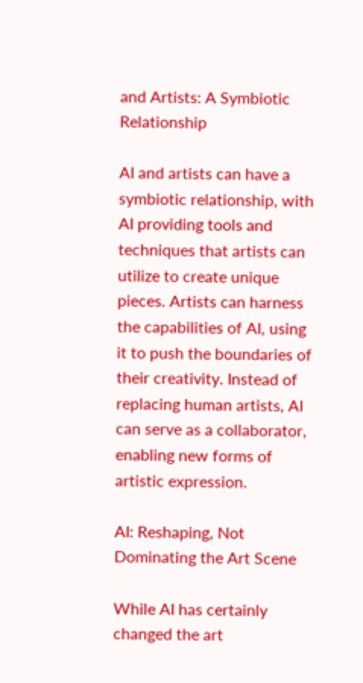and Artists: A Symbiotic Relationship

AI and artists can have a symbiotic relationship, with AI providing tools and techniques that artists can utilize to create unique pieces. Artists can harness the capabilities of AI, using it to push the boundaries of their creativity. Instead of replacing human artists, AI can serve as a collaborator, enabling new forms of artistic expression.

AI: Reshaping, Not Dominating the Art Scene

While AI has certainly changed the art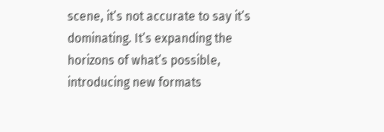scene, it’s not accurate to say it’s dominating. It’s expanding the horizons of what’s possible, introducing new formats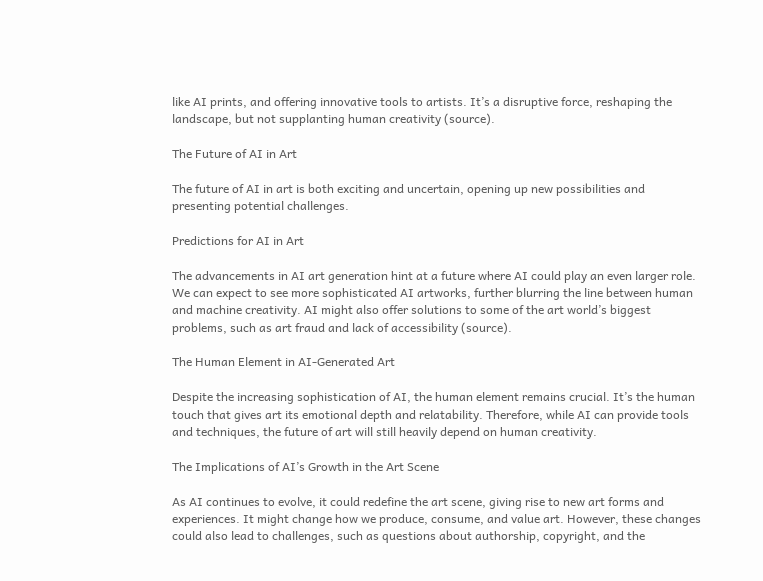like AI prints, and offering innovative tools to artists. It’s a disruptive force, reshaping the landscape, but not supplanting human creativity (source).

The Future of AI in Art

The future of AI in art is both exciting and uncertain, opening up new possibilities and presenting potential challenges.

Predictions for AI in Art

The advancements in AI art generation hint at a future where AI could play an even larger role. We can expect to see more sophisticated AI artworks, further blurring the line between human and machine creativity. AI might also offer solutions to some of the art world’s biggest problems, such as art fraud and lack of accessibility (source).

The Human Element in AI-Generated Art

Despite the increasing sophistication of AI, the human element remains crucial. It’s the human touch that gives art its emotional depth and relatability. Therefore, while AI can provide tools and techniques, the future of art will still heavily depend on human creativity.

The Implications of AI’s Growth in the Art Scene

As AI continues to evolve, it could redefine the art scene, giving rise to new art forms and experiences. It might change how we produce, consume, and value art. However, these changes could also lead to challenges, such as questions about authorship, copyright, and the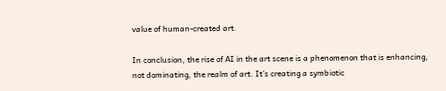value of human-created art.

In conclusion, the rise of AI in the art scene is a phenomenon that is enhancing, not dominating, the realm of art. It’s creating a symbiotic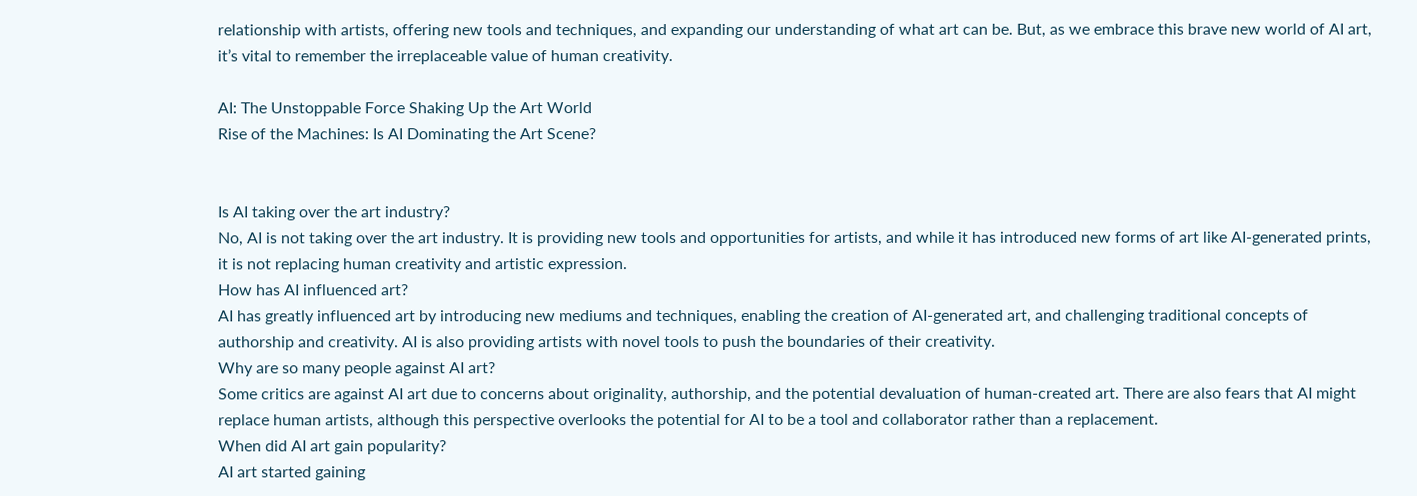relationship with artists, offering new tools and techniques, and expanding our understanding of what art can be. But, as we embrace this brave new world of AI art, it’s vital to remember the irreplaceable value of human creativity.

AI: The Unstoppable Force Shaking Up the Art World
Rise of the Machines: Is AI Dominating the Art Scene?


Is AI taking over the art industry?
No, AI is not taking over the art industry. It is providing new tools and opportunities for artists, and while it has introduced new forms of art like AI-generated prints, it is not replacing human creativity and artistic expression.
How has AI influenced art?
AI has greatly influenced art by introducing new mediums and techniques, enabling the creation of AI-generated art, and challenging traditional concepts of authorship and creativity. AI is also providing artists with novel tools to push the boundaries of their creativity.
Why are so many people against AI art?
Some critics are against AI art due to concerns about originality, authorship, and the potential devaluation of human-created art. There are also fears that AI might replace human artists, although this perspective overlooks the potential for AI to be a tool and collaborator rather than a replacement.
When did AI art gain popularity?
AI art started gaining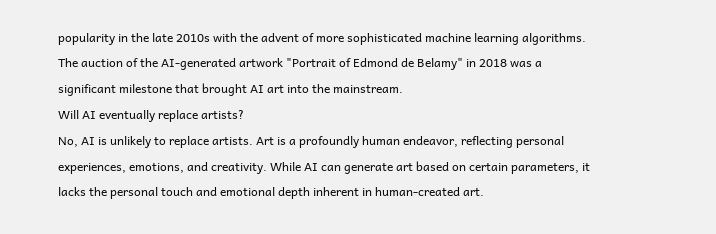popularity in the late 2010s with the advent of more sophisticated machine learning algorithms. The auction of the AI-generated artwork "Portrait of Edmond de Belamy" in 2018 was a significant milestone that brought AI art into the mainstream.
Will AI eventually replace artists?
No, AI is unlikely to replace artists. Art is a profoundly human endeavor, reflecting personal experiences, emotions, and creativity. While AI can generate art based on certain parameters, it lacks the personal touch and emotional depth inherent in human-created art.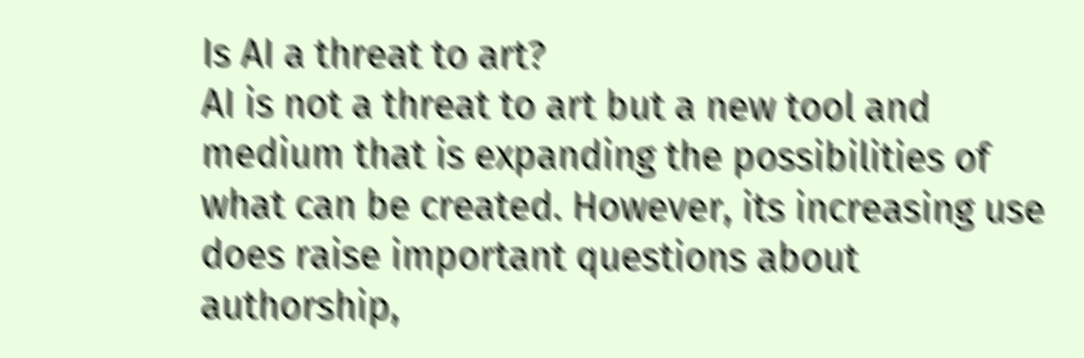Is AI a threat to art?
AI is not a threat to art but a new tool and medium that is expanding the possibilities of what can be created. However, its increasing use does raise important questions about authorship,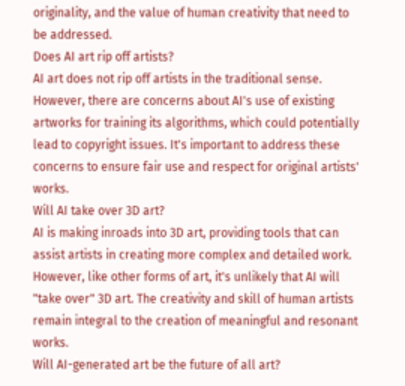originality, and the value of human creativity that need to be addressed.
Does AI art rip off artists?
AI art does not rip off artists in the traditional sense. However, there are concerns about AI's use of existing artworks for training its algorithms, which could potentially lead to copyright issues. It's important to address these concerns to ensure fair use and respect for original artists' works.
Will AI take over 3D art?
AI is making inroads into 3D art, providing tools that can assist artists in creating more complex and detailed work. However, like other forms of art, it's unlikely that AI will "take over" 3D art. The creativity and skill of human artists remain integral to the creation of meaningful and resonant works.
Will AI-generated art be the future of all art?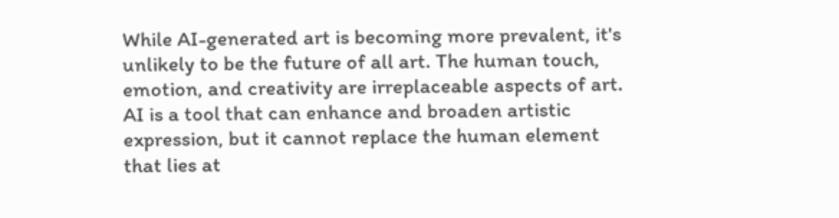While AI-generated art is becoming more prevalent, it's unlikely to be the future of all art. The human touch, emotion, and creativity are irreplaceable aspects of art. AI is a tool that can enhance and broaden artistic expression, but it cannot replace the human element that lies at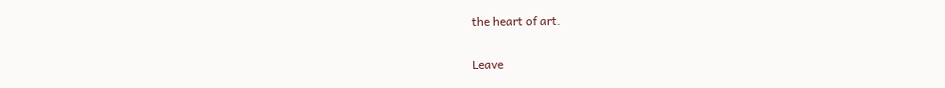the heart of art.

Leave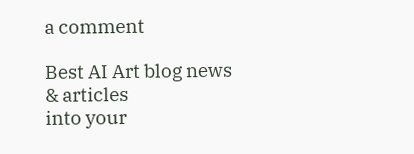a comment

Best AI Art blog news & articles
into your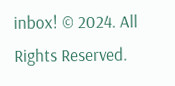inbox! © 2024. All Rights Reserved.